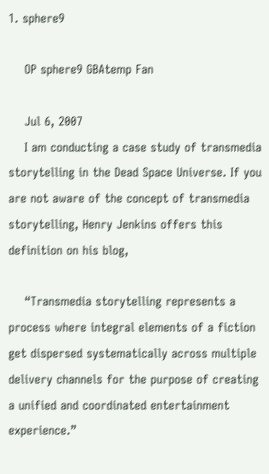1. sphere9

    OP sphere9 GBAtemp Fan

    Jul 6, 2007
    I am conducting a case study of transmedia storytelling in the Dead Space Universe. If you are not aware of the concept of transmedia storytelling, Henry Jenkins offers this definition on his blog,

    “Transmedia storytelling represents a process where integral elements of a fiction get dispersed systematically across multiple delivery channels for the purpose of creating a unified and coordinated entertainment experience.”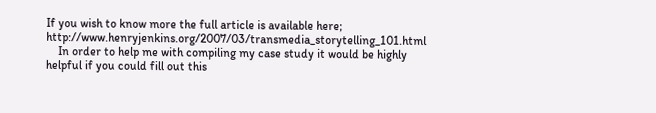If you wish to know more the full article is available here; http://www.henryjenkins.org/2007/03/transmedia_storytelling_101.html
    In order to help me with compiling my case study it would be highly helpful if you could fill out this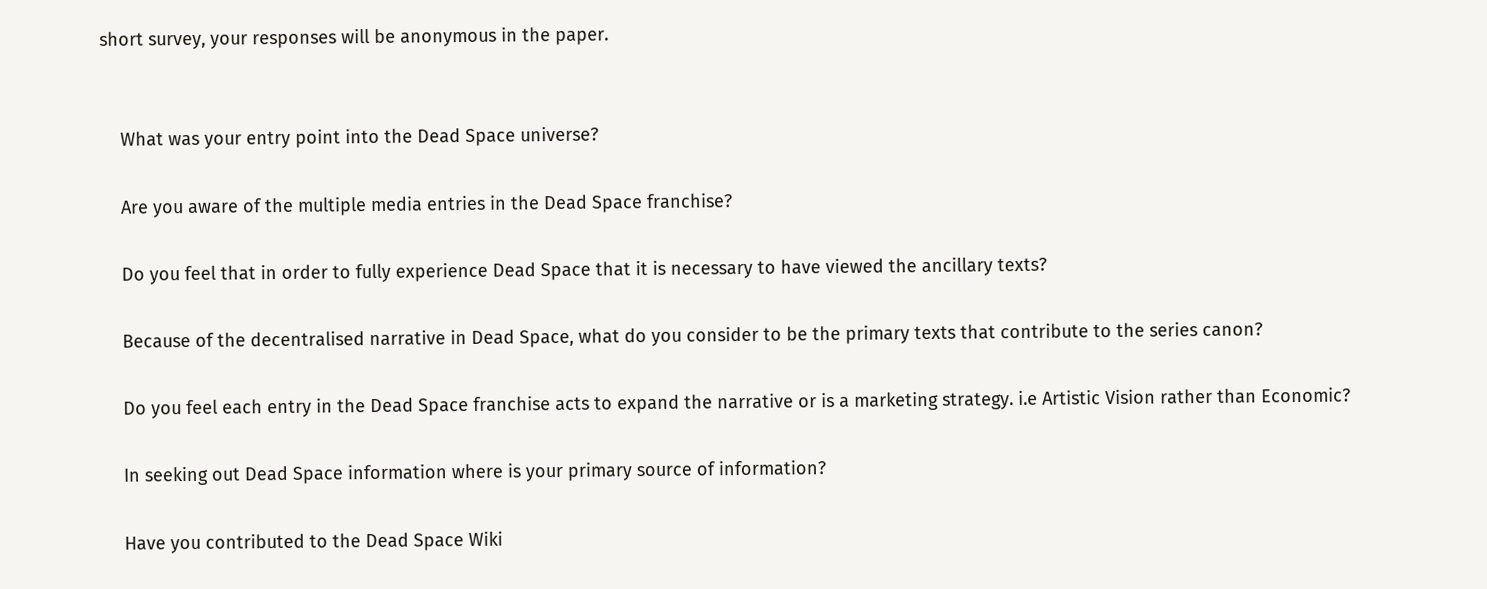short survey, your responses will be anonymous in the paper.


    What was your entry point into the Dead Space universe?

    Are you aware of the multiple media entries in the Dead Space franchise?

    Do you feel that in order to fully experience Dead Space that it is necessary to have viewed the ancillary texts?

    Because of the decentralised narrative in Dead Space, what do you consider to be the primary texts that contribute to the series canon?

    Do you feel each entry in the Dead Space franchise acts to expand the narrative or is a marketing strategy. i.e Artistic Vision rather than Economic?

    In seeking out Dead Space information where is your primary source of information?

    Have you contributed to the Dead Space Wiki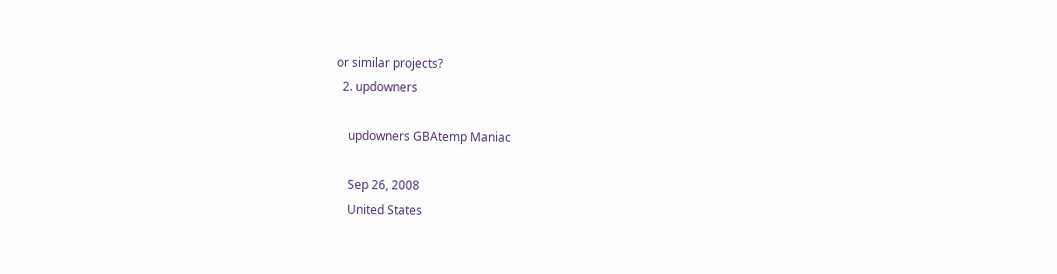or similar projects?
  2. updowners

    updowners GBAtemp Maniac

    Sep 26, 2008
    United States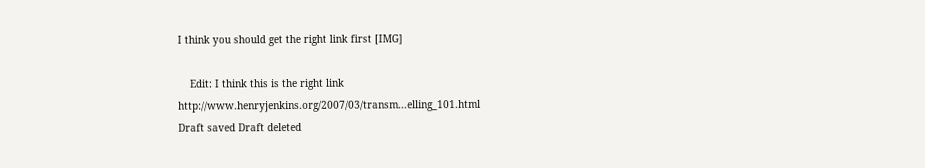I think you should get the right link first [IMG]

    Edit: I think this is the right link http://www.henryjenkins.org/2007/03/transm...elling_101.html
Draft saved Draft deleted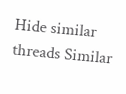Hide similar threads Similar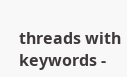threads with keywords -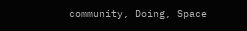community, Doing, Space